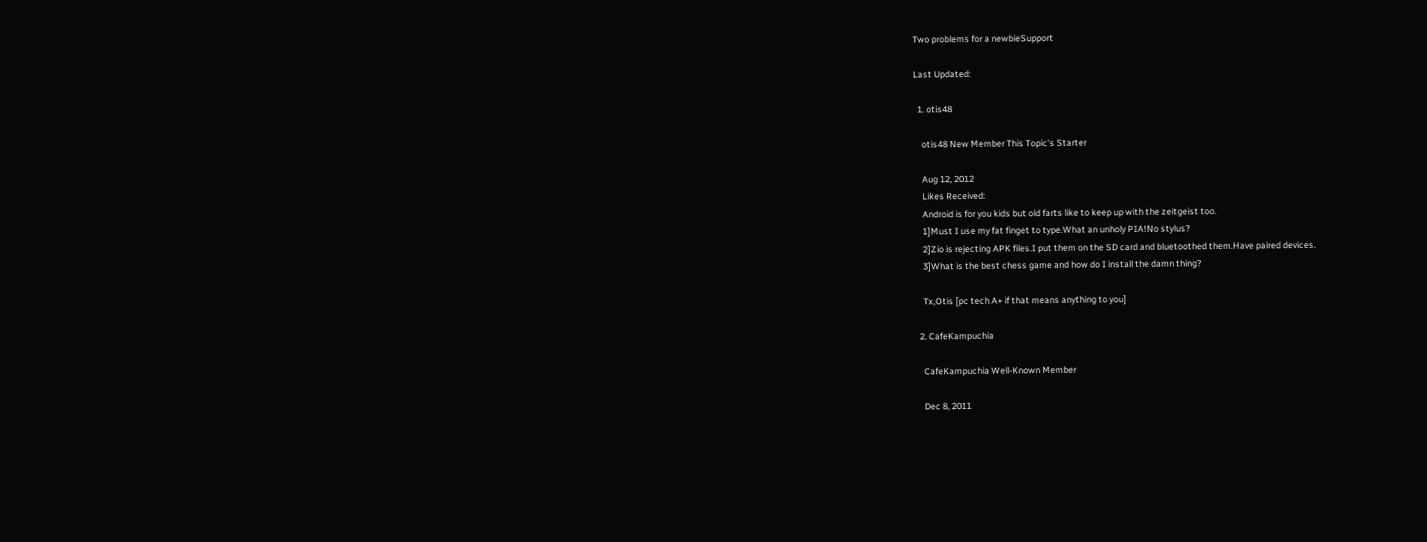Two problems for a newbieSupport

Last Updated:

  1. otis48

    otis48 New Member This Topic's Starter

    Aug 12, 2012
    Likes Received:
    Android is for you kids but old farts like to keep up with the zeitgeist too.
    1]Must I use my fat finget to type.What an unholy PIA!No stylus?
    2]Zio is rejecting APK files.I put them on the SD card and bluetoothed them.Have paired devices.
    3]What is the best chess game and how do I install the damn thing?

    Tx,Otis [pc tech A+ if that means anything to you]

  2. CafeKampuchia

    CafeKampuchia Well-Known Member

    Dec 8, 2011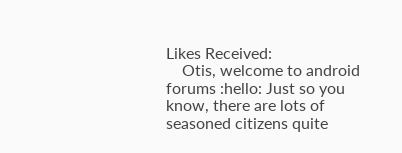Likes Received:
    Otis, welcome to android forums :hello: Just so you know, there are lots of seasoned citizens quite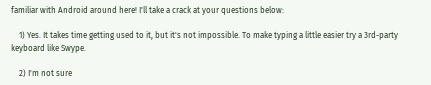familiar with Android around here! I'll take a crack at your questions below:

    1) Yes. It takes time getting used to it, but it's not impossible. To make typing a little easier try a 3rd-party keyboard like Swype.

    2) I'm not sure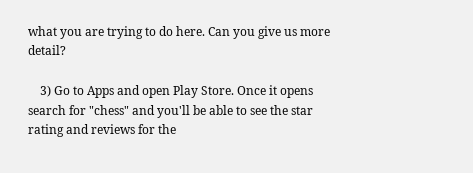what you are trying to do here. Can you give us more detail?

    3) Go to Apps and open Play Store. Once it opens search for "chess" and you'll be able to see the star rating and reviews for the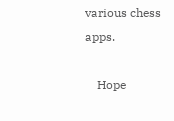various chess apps.

    Hope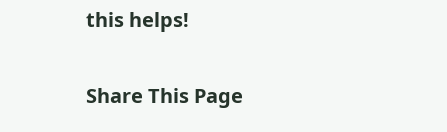this helps!

Share This Page